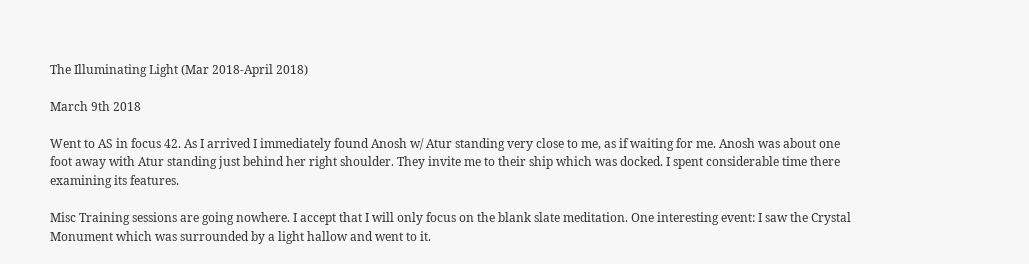The Illuminating Light (Mar 2018-April 2018)

March 9th 2018

Went to AS in focus 42. As I arrived I immediately found Anosh w/ Atur standing very close to me, as if waiting for me. Anosh was about one foot away with Atur standing just behind her right shoulder. They invite me to their ship which was docked. I spent considerable time there examining its features.

Misc Training sessions are going nowhere. I accept that I will only focus on the blank slate meditation. One interesting event: I saw the Crystal Monument which was surrounded by a light hallow and went to it.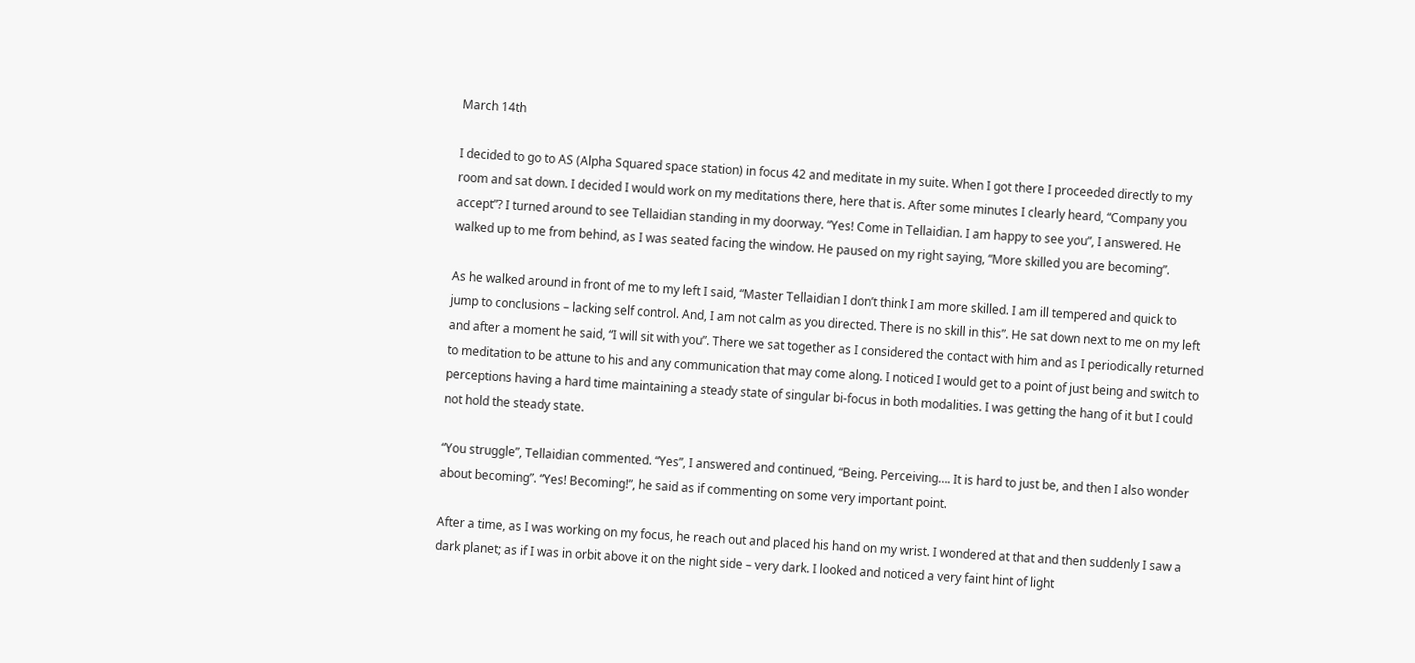March 14th

I decided to go to AS (Alpha Squared space station) in focus 42 and meditate in my suite. When I got there I proceeded directly to my room and sat down. I decided I would work on my meditations there, here that is. After some minutes I clearly heard, “Company you accept”? I turned around to see Tellaidian standing in my doorway. “Yes! Come in Tellaidian. I am happy to see you”, I answered. He walked up to me from behind, as I was seated facing the window. He paused on my right saying, “More skilled you are becoming”.

As he walked around in front of me to my left I said, “Master Tellaidian I don’t think I am more skilled. I am ill tempered and quick to jump to conclusions – lacking self control. And, I am not calm as you directed. There is no skill in this”. He sat down next to me on my left and after a moment he said, “I will sit with you”. There we sat together as I considered the contact with him and as I periodically returned to meditation to be attune to his and any communication that may come along. I noticed I would get to a point of just being and switch to perceptions having a hard time maintaining a steady state of singular bi-focus in both modalities. I was getting the hang of it but I could not hold the steady state.

“You struggle”, Tellaidian commented. “Yes”, I answered and continued, “Being. Perceiving…. It is hard to just be, and then I also wonder about becoming”. “Yes! Becoming!”, he said as if commenting on some very important point.

After a time, as I was working on my focus, he reach out and placed his hand on my wrist. I wondered at that and then suddenly I saw a dark planet; as if I was in orbit above it on the night side – very dark. I looked and noticed a very faint hint of light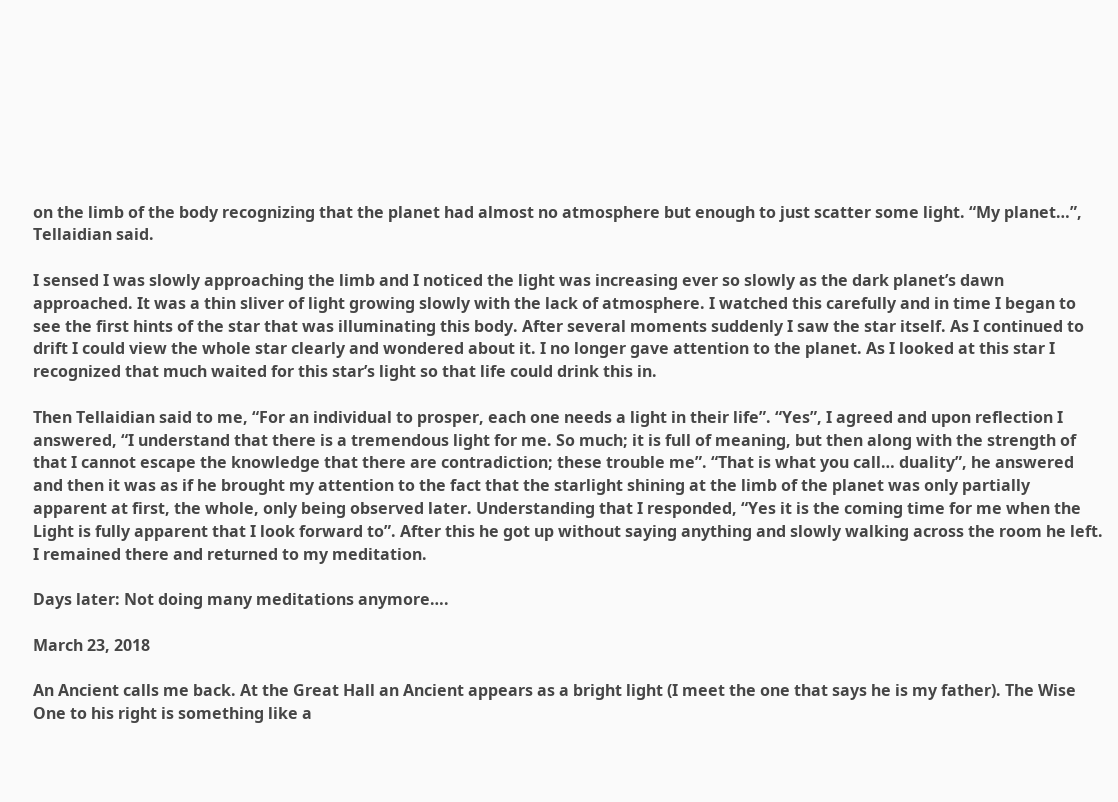on the limb of the body recognizing that the planet had almost no atmosphere but enough to just scatter some light. “My planet…”, Tellaidian said.

I sensed I was slowly approaching the limb and I noticed the light was increasing ever so slowly as the dark planet’s dawn approached. It was a thin sliver of light growing slowly with the lack of atmosphere. I watched this carefully and in time I began to see the first hints of the star that was illuminating this body. After several moments suddenly I saw the star itself. As I continued to drift I could view the whole star clearly and wondered about it. I no longer gave attention to the planet. As I looked at this star I recognized that much waited for this star’s light so that life could drink this in.

Then Tellaidian said to me, “For an individual to prosper, each one needs a light in their life”. “Yes”, I agreed and upon reflection I answered, “I understand that there is a tremendous light for me. So much; it is full of meaning, but then along with the strength of that I cannot escape the knowledge that there are contradiction; these trouble me”. “That is what you call… duality”, he answered and then it was as if he brought my attention to the fact that the starlight shining at the limb of the planet was only partially apparent at first, the whole, only being observed later. Understanding that I responded, “Yes it is the coming time for me when the Light is fully apparent that I look forward to”. After this he got up without saying anything and slowly walking across the room he left. I remained there and returned to my meditation.

Days later: Not doing many meditations anymore….

March 23, 2018

An Ancient calls me back. At the Great Hall an Ancient appears as a bright light (I meet the one that says he is my father). The Wise One to his right is something like a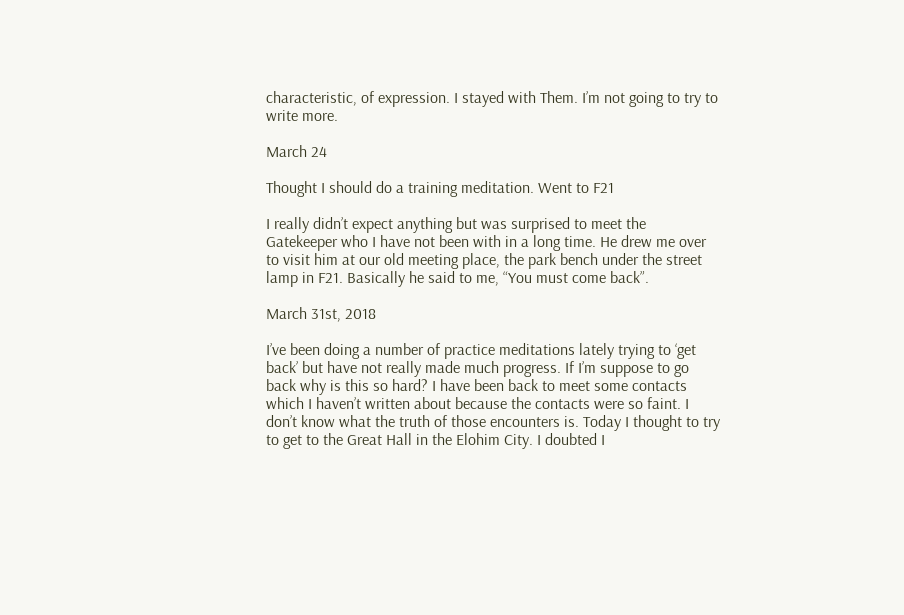characteristic, of expression. I stayed with Them. I’m not going to try to write more.

March 24

Thought I should do a training meditation. Went to F21

I really didn’t expect anything but was surprised to meet the Gatekeeper who I have not been with in a long time. He drew me over to visit him at our old meeting place, the park bench under the street lamp in F21. Basically he said to me, “You must come back”.

March 31st, 2018

I’ve been doing a number of practice meditations lately trying to ‘get back’ but have not really made much progress. If I’m suppose to go back why is this so hard? I have been back to meet some contacts which I haven’t written about because the contacts were so faint. I don’t know what the truth of those encounters is. Today I thought to try to get to the Great Hall in the Elohim City. I doubted I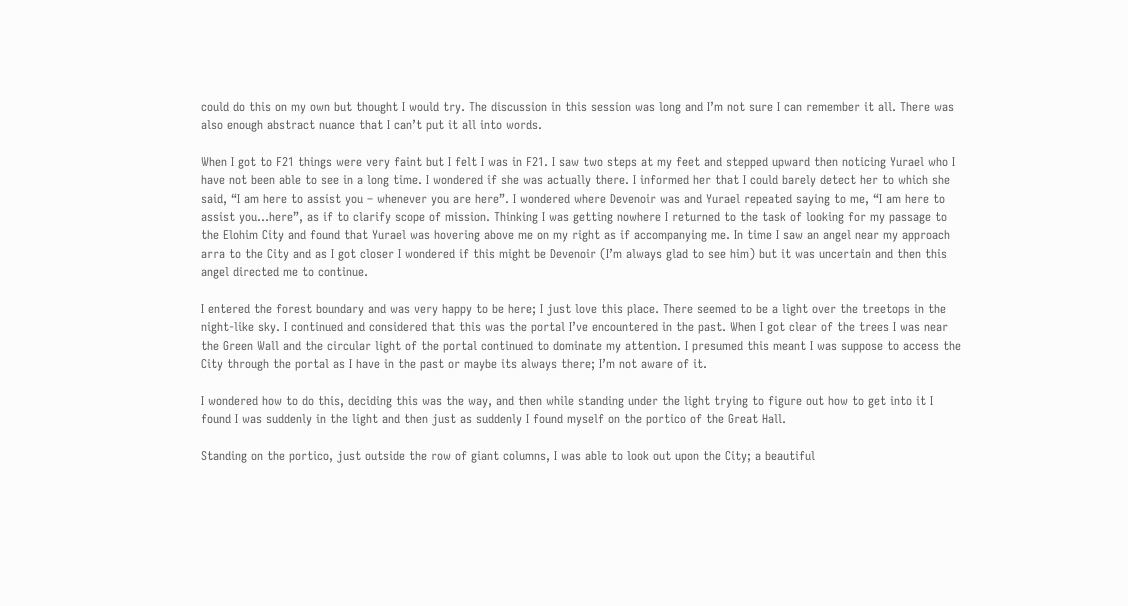could do this on my own but thought I would try. The discussion in this session was long and I’m not sure I can remember it all. There was also enough abstract nuance that I can’t put it all into words.

When I got to F21 things were very faint but I felt I was in F21. I saw two steps at my feet and stepped upward then noticing Yurael who I have not been able to see in a long time. I wondered if she was actually there. I informed her that I could barely detect her to which she said, “I am here to assist you – whenever you are here”. I wondered where Devenoir was and Yurael repeated saying to me, “I am here to assist you…here”, as if to clarify scope of mission. Thinking I was getting nowhere I returned to the task of looking for my passage to the Elohim City and found that Yurael was hovering above me on my right as if accompanying me. In time I saw an angel near my approach arra to the City and as I got closer I wondered if this might be Devenoir (I’m always glad to see him) but it was uncertain and then this angel directed me to continue.

I entered the forest boundary and was very happy to be here; I just love this place. There seemed to be a light over the treetops in the night-like sky. I continued and considered that this was the portal I’ve encountered in the past. When I got clear of the trees I was near the Green Wall and the circular light of the portal continued to dominate my attention. I presumed this meant I was suppose to access the City through the portal as I have in the past or maybe its always there; I’m not aware of it.

I wondered how to do this, deciding this was the way, and then while standing under the light trying to figure out how to get into it I found I was suddenly in the light and then just as suddenly I found myself on the portico of the Great Hall.

Standing on the portico, just outside the row of giant columns, I was able to look out upon the City; a beautiful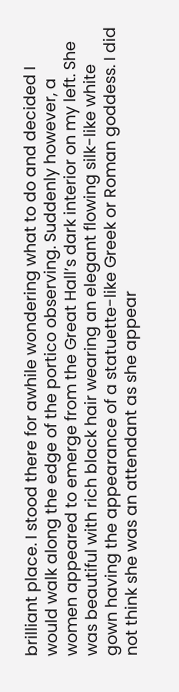brilliant place. I stood there for awhile wondering what to do and decided I would walk along the edge of the portico observing. Suddenly however, a women appeared to emerge from the Great Hall’s dark interior on my left. She was beautiful with rich black hair wearing an elegant flowing silk-like white gown having the appearance of a statuette-like Greek or Roman goddess. I did not think she was an attendant as she appear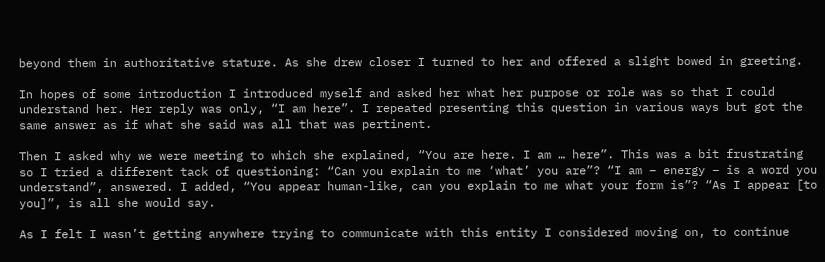beyond them in authoritative stature. As she drew closer I turned to her and offered a slight bowed in greeting.

In hopes of some introduction I introduced myself and asked her what her purpose or role was so that I could understand her. Her reply was only, “I am here”. I repeated presenting this question in various ways but got the same answer as if what she said was all that was pertinent.

Then I asked why we were meeting to which she explained, “You are here. I am … here”. This was a bit frustrating so I tried a different tack of questioning: “Can you explain to me ‘what’ you are”? “I am – energy – is a word you understand”, answered. I added, “You appear human-like, can you explain to me what your form is”? “As I appear [to you]”, is all she would say.

As I felt I wasn’t getting anywhere trying to communicate with this entity I considered moving on, to continue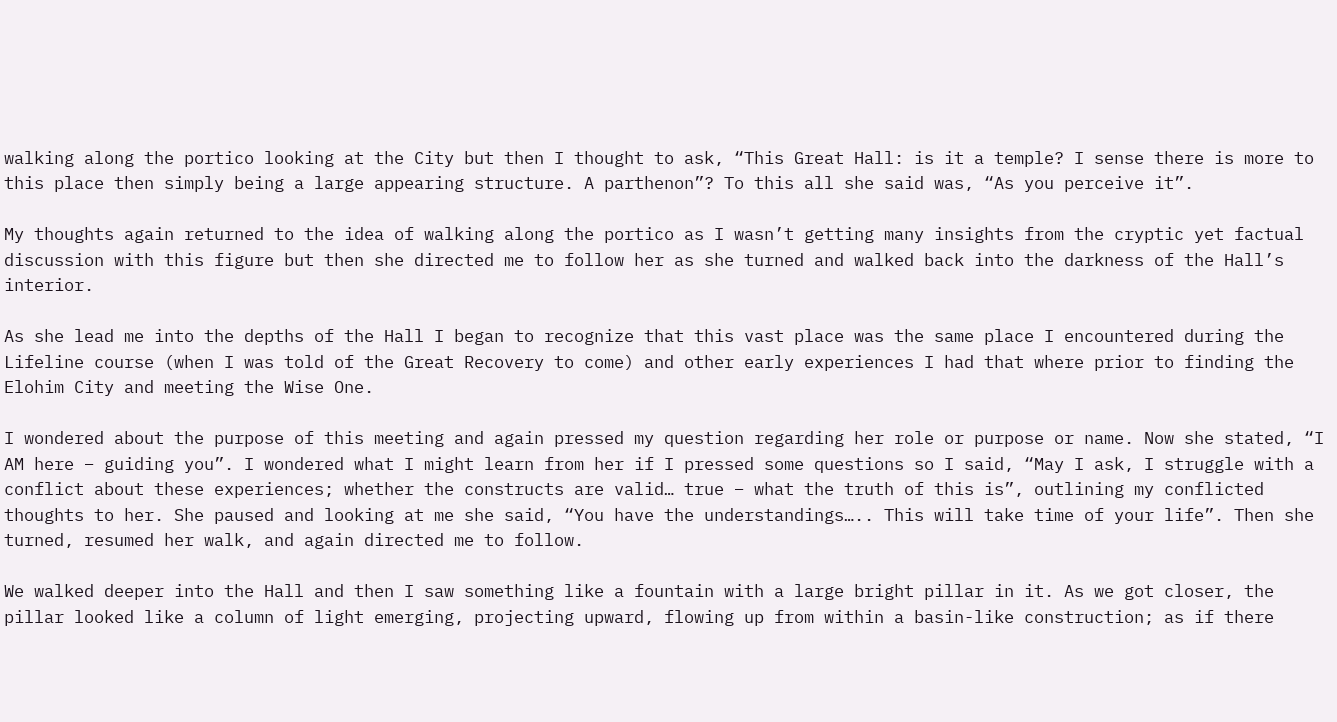walking along the portico looking at the City but then I thought to ask, “This Great Hall: is it a temple? I sense there is more to this place then simply being a large appearing structure. A parthenon”? To this all she said was, “As you perceive it”.

My thoughts again returned to the idea of walking along the portico as I wasn’t getting many insights from the cryptic yet factual discussion with this figure but then she directed me to follow her as she turned and walked back into the darkness of the Hall’s interior.

As she lead me into the depths of the Hall I began to recognize that this vast place was the same place I encountered during the Lifeline course (when I was told of the Great Recovery to come) and other early experiences I had that where prior to finding the Elohim City and meeting the Wise One.

I wondered about the purpose of this meeting and again pressed my question regarding her role or purpose or name. Now she stated, “I AM here – guiding you”. I wondered what I might learn from her if I pressed some questions so I said, “May I ask, I struggle with a conflict about these experiences; whether the constructs are valid… true – what the truth of this is”, outlining my conflicted thoughts to her. She paused and looking at me she said, “You have the understandings….. This will take time of your life”. Then she turned, resumed her walk, and again directed me to follow.

We walked deeper into the Hall and then I saw something like a fountain with a large bright pillar in it. As we got closer, the pillar looked like a column of light emerging, projecting upward, flowing up from within a basin-like construction; as if there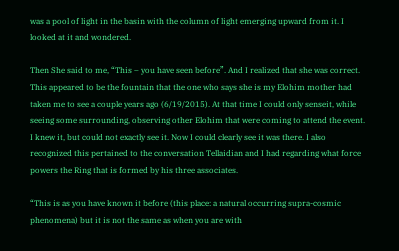was a pool of light in the basin with the column of light emerging upward from it. I looked at it and wondered.

Then She said to me, “This – you have seen before”. And I realized that she was correct. This appeared to be the fountain that the one who says she is my Elohim mother had taken me to see a couple years ago (6/19/2015). At that time I could only senseit, while seeing some surrounding, observing other Elohim that were coming to attend the event. I knew it, but could not exactly see it. Now I could clearly see it was there. I also recognized this pertained to the conversation Tellaidian and I had regarding what force powers the Ring that is formed by his three associates.

“This is as you have known it before (this place: a natural occurring supra-cosmic phenomena) but it is not the same as when you are with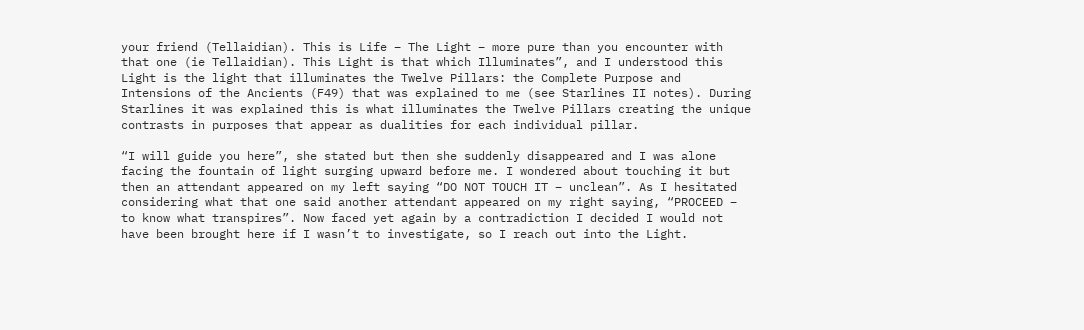your friend (Tellaidian). This is Life – The Light – more pure than you encounter with that one (ie Tellaidian). This Light is that which Illuminates”, and I understood this Light is the light that illuminates the Twelve Pillars: the Complete Purpose and Intensions of the Ancients (F49) that was explained to me (see Starlines II notes). During Starlines it was explained this is what illuminates the Twelve Pillars creating the unique contrasts in purposes that appear as dualities for each individual pillar.

“I will guide you here”, she stated but then she suddenly disappeared and I was alone facing the fountain of light surging upward before me. I wondered about touching it but then an attendant appeared on my left saying “DO NOT TOUCH IT – unclean”. As I hesitated considering what that one said another attendant appeared on my right saying, “PROCEED – to know what transpires”. Now faced yet again by a contradiction I decided I would not have been brought here if I wasn’t to investigate, so I reach out into the Light.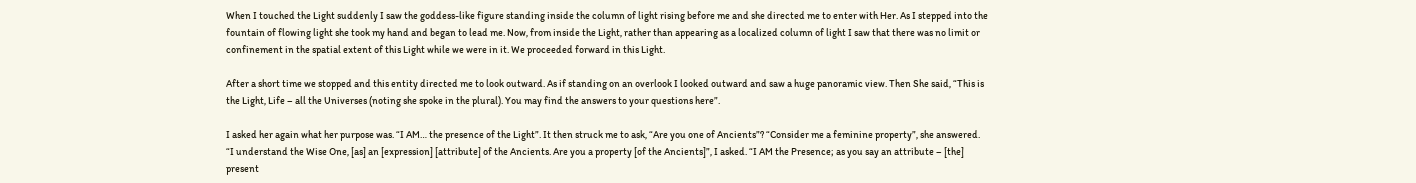When I touched the Light suddenly I saw the goddess-like figure standing inside the column of light rising before me and she directed me to enter with Her. As I stepped into the fountain of flowing light she took my hand and began to lead me. Now, from inside the Light, rather than appearing as a localized column of light I saw that there was no limit or confinement in the spatial extent of this Light while we were in it. We proceeded forward in this Light.

After a short time we stopped and this entity directed me to look outward. As if standing on an overlook I looked outward and saw a huge panoramic view. Then She said, “This is the Light, Life – all the Universes (noting she spoke in the plural). You may find the answers to your questions here”.

I asked her again what her purpose was. “I AM… the presence of the Light”. It then struck me to ask, “Are you one of Ancients”? “Consider me a feminine property”, she answered. “I understand the Wise One, [as] an [expression] [attribute] of the Ancients. Are you a property [of the Ancients]”, I asked. “I AM the Presence; as you say an attribute – [the] present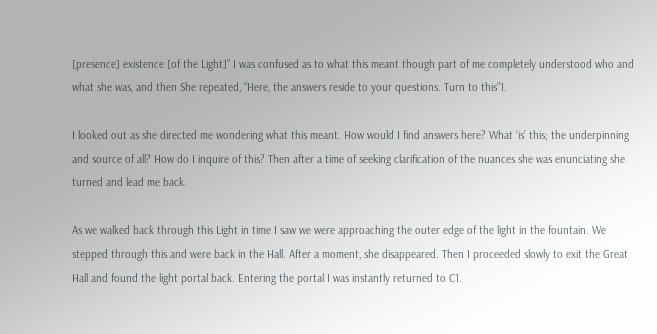[presence] existence [of the Light]” I was confused as to what this meant though part of me completely understood who and what she was, and then She repeated, “Here, the answers reside to your questions. Turn to this”1.

I looked out as she directed me wondering what this meant. How would I find answers here? What ‘is’ this; the underpinning and source of all? How do I inquire of this? Then after a time of seeking clarification of the nuances she was enunciating she turned and lead me back.

As we walked back through this Light in time I saw we were approaching the outer edge of the light in the fountain. We stepped through this and were back in the Hall. After a moment, she disappeared. Then I proceeded slowly to exit the Great Hall and found the light portal back. Entering the portal I was instantly returned to C1.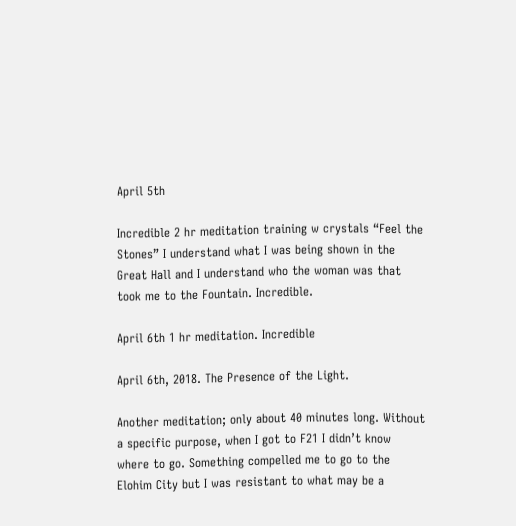April 5th

Incredible 2 hr meditation training w crystals “Feel the Stones” I understand what I was being shown in the Great Hall and I understand who the woman was that took me to the Fountain. Incredible.

April 6th 1 hr meditation. Incredible

April 6th, 2018. The Presence of the Light.

Another meditation; only about 40 minutes long. Without a specific purpose, when I got to F21 I didn’t know where to go. Something compelled me to go to the Elohim City but I was resistant to what may be a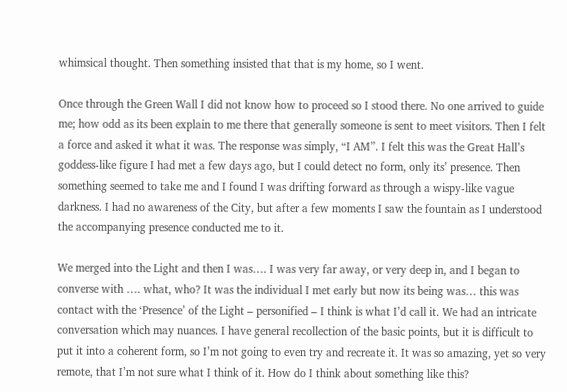whimsical thought. Then something insisted that that is my home, so I went.

Once through the Green Wall I did not know how to proceed so I stood there. No one arrived to guide me; how odd as its been explain to me there that generally someone is sent to meet visitors. Then I felt a force and asked it what it was. The response was simply, “I AM”. I felt this was the Great Hall’s goddess-like figure I had met a few days ago, but I could detect no form, only its’ presence. Then something seemed to take me and I found I was drifting forward as through a wispy-like vague darkness. I had no awareness of the City, but after a few moments I saw the fountain as I understood the accompanying presence conducted me to it.

We merged into the Light and then I was…. I was very far away, or very deep in, and I began to converse with …. what, who? It was the individual I met early but now its being was… this was contact with the ‘Presence’ of the Light – personified – I think is what I’d call it. We had an intricate conversation which may nuances. I have general recollection of the basic points, but it is difficult to put it into a coherent form, so I’m not going to even try and recreate it. It was so amazing, yet so very remote, that I’m not sure what I think of it. How do I think about something like this?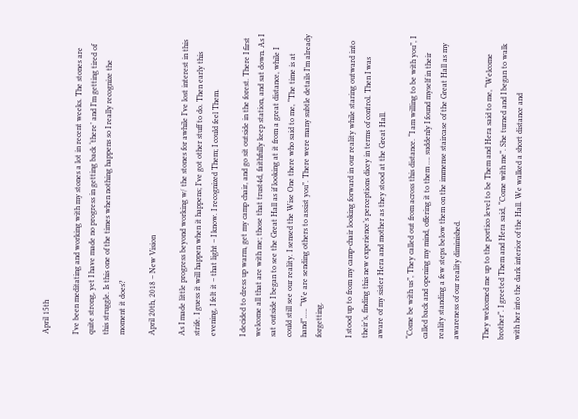April 15th

I’ve been meditating and working with my stones a lot in recent weeks. The stones are quite strong, yet I have made no progress in getting back ‘there’ and I’m getting tired of this struggle. Is this one of the times when nothing happens so I really recognize the moment it does?

April 20th, 2018 – New Vision

As I made little progress beyond working w/ the stones for awhile I’ve lost interest in this strife. I guess it will happen when it happens; I’ve got other stuff to do. Then early this evening, I felt it – that light – I know. I recognized Them; I could feel Them.

I decided to dress up warm, get my camp chair, and go sit outside in the forest. There I first welcome all that are with me; those that trust4d, faithfully keep station, and sat down. As I sat outside I began to see the Great Hall as if looking at it from a great distance, while I could still see our reality. I sensed the Wise One there who said to me, “The time is at hand”.…. “We are sending others to assist you”. There were many subtle details I’m already forgetting.

I stood up to from my camp-chair looking forward in our reality while staring outward into their’s, finding this new experience’s perceptions dicey in terms of control. Then I was aware of my sister Hera and mother as they stood at the Great Hall.

“Come be with us”, They called out from across this distance. “I am willing to be with you”, I called back and opening my mind, offering it to them …. suddenly I found myself in their reality standing a few steps below them on the immense staircase of the Great Hall as my awareness of our reality diminished.

They welcomed me up to the portico level to be Them and Hera said to me, “Welcome brother”. I greeted Them and Hera said, “Come with me”. She turned and I began to walk with her into the dark interior of the Hall. We walked a short distance and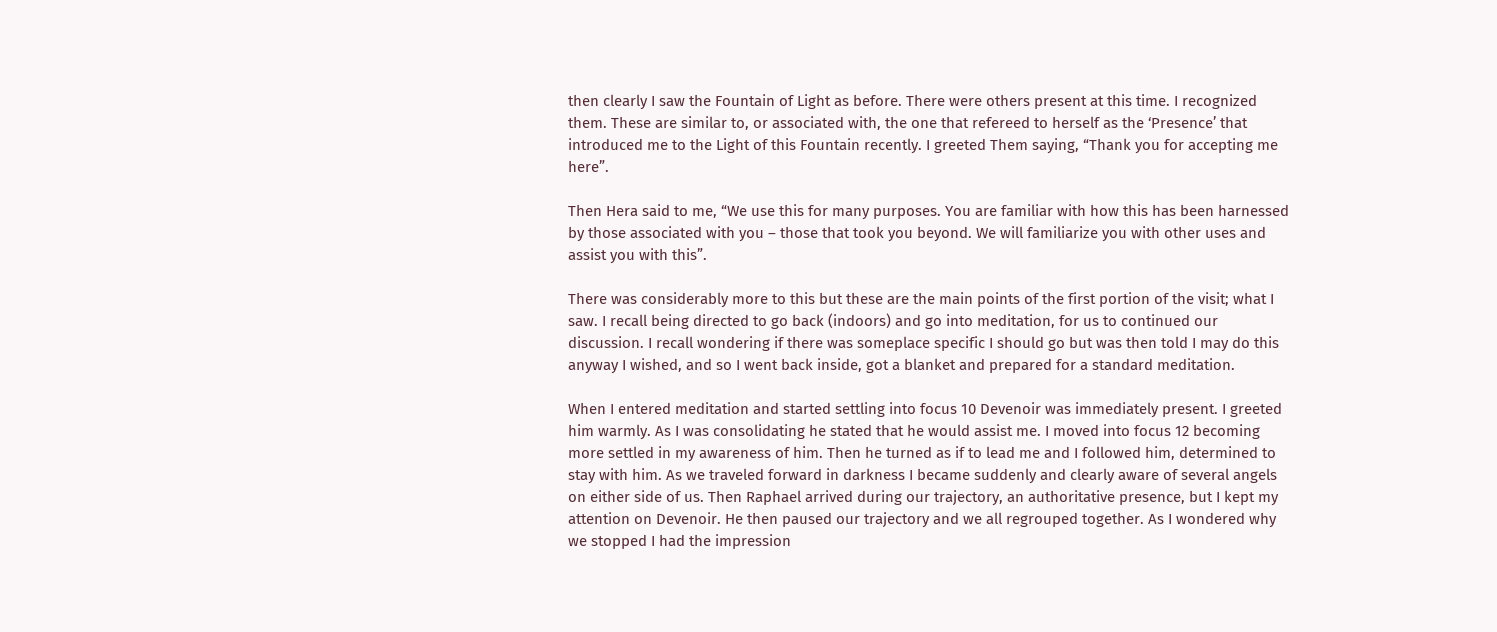then clearly I saw the Fountain of Light as before. There were others present at this time. I recognized them. These are similar to, or associated with, the one that refereed to herself as the ‘Presence’ that introduced me to the Light of this Fountain recently. I greeted Them saying, “Thank you for accepting me here”.

Then Hera said to me, “We use this for many purposes. You are familiar with how this has been harnessed by those associated with you – those that took you beyond. We will familiarize you with other uses and assist you with this”.

There was considerably more to this but these are the main points of the first portion of the visit; what I saw. I recall being directed to go back (indoors) and go into meditation, for us to continued our discussion. I recall wondering if there was someplace specific I should go but was then told I may do this anyway I wished, and so I went back inside, got a blanket and prepared for a standard meditation.

When I entered meditation and started settling into focus 10 Devenoir was immediately present. I greeted him warmly. As I was consolidating he stated that he would assist me. I moved into focus 12 becoming more settled in my awareness of him. Then he turned as if to lead me and I followed him, determined to stay with him. As we traveled forward in darkness I became suddenly and clearly aware of several angels on either side of us. Then Raphael arrived during our trajectory, an authoritative presence, but I kept my attention on Devenoir. He then paused our trajectory and we all regrouped together. As I wondered why we stopped I had the impression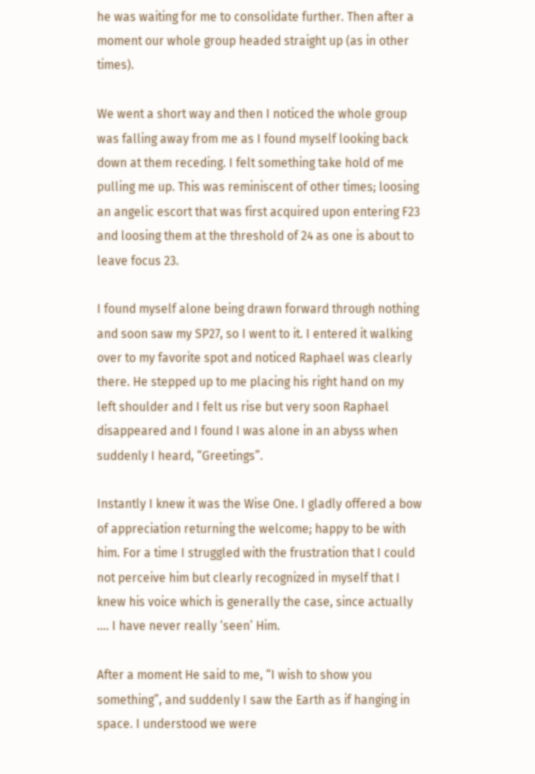he was waiting for me to consolidate further. Then after a moment our whole group headed straight up (as in other times).

We went a short way and then I noticed the whole group was falling away from me as I found myself looking back down at them receding. I felt something take hold of me pulling me up. This was reminiscent of other times; loosing an angelic escort that was first acquired upon entering F23 and loosing them at the threshold of 24 as one is about to leave focus 23.

I found myself alone being drawn forward through nothing and soon saw my SP27, so I went to it. I entered it walking over to my favorite spot and noticed Raphael was clearly there. He stepped up to me placing his right hand on my left shoulder and I felt us rise but very soon Raphael disappeared and I found I was alone in an abyss when suddenly I heard, “Greetings”.

Instantly I knew it was the Wise One. I gladly offered a bow of appreciation returning the welcome; happy to be with him. For a time I struggled with the frustration that I could not perceive him but clearly recognized in myself that I knew his voice which is generally the case, since actually …. I have never really ‘seen’ Him.

After a moment He said to me, “I wish to show you something”, and suddenly I saw the Earth as if hanging in space. I understood we were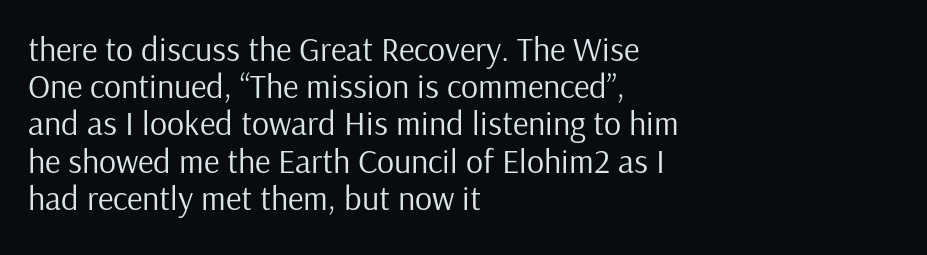there to discuss the Great Recovery. The Wise One continued, “The mission is commenced”, and as I looked toward His mind listening to him he showed me the Earth Council of Elohim2 as I had recently met them, but now it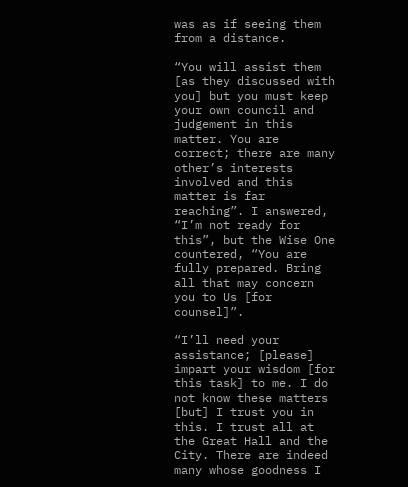was as if seeing them from a distance.

“You will assist them [as they discussed with you] but you must keep your own council and judgement in this matter. You are correct; there are many other’s interests involved and this matter is far reaching”. I answered, “I’m not ready for this”, but the Wise One countered, “You are fully prepared. Bring all that may concern you to Us [for counsel]”.

“I’ll need your assistance; [please] impart your wisdom [for this task] to me. I do not know these matters [but] I trust you in this. I trust all at the Great Hall and the City. There are indeed many whose goodness I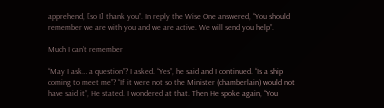apprehend, [so I] thank you”. In reply the Wise One answered, “You should remember we are with you and we are active. We will send you help”.

Much I can’t remember

“May I ask… a question”? I asked. “Yes”, he said and I continued. “Is a ship coming to meet me”? “If it were not so the Minister (chamberlain) would not have said it”, He stated. I wondered at that. Then He spoke again, “You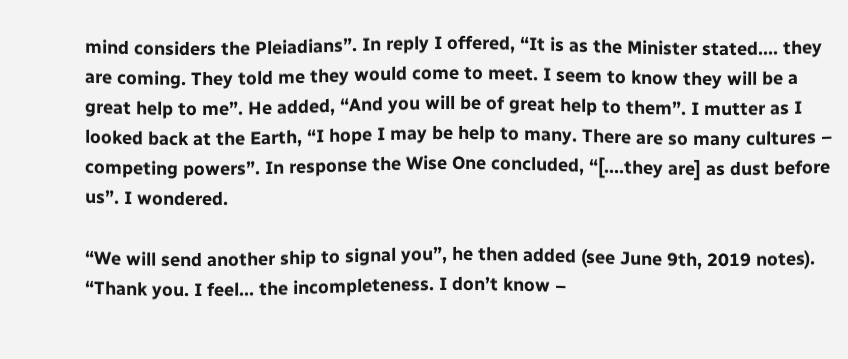mind considers the Pleiadians”. In reply I offered, “It is as the Minister stated…. they are coming. They told me they would come to meet. I seem to know they will be a great help to me”. He added, “And you will be of great help to them”. I mutter as I looked back at the Earth, “I hope I may be help to many. There are so many cultures – competing powers”. In response the Wise One concluded, “[….they are] as dust before us”. I wondered.

“We will send another ship to signal you”, he then added (see June 9th, 2019 notes). “Thank you. I feel… the incompleteness. I don’t know –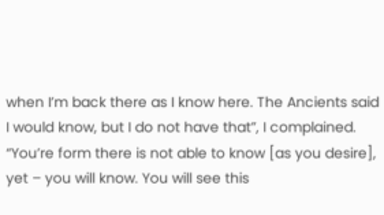when I’m back there as I know here. The Ancients said I would know, but I do not have that”, I complained. “You’re form there is not able to know [as you desire], yet – you will know. You will see this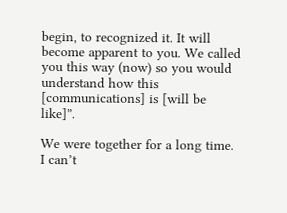begin, to recognized it. It will become apparent to you. We called you this way (now) so you would understand how this [communications] is [will be like]”.

We were together for a long time. I can’t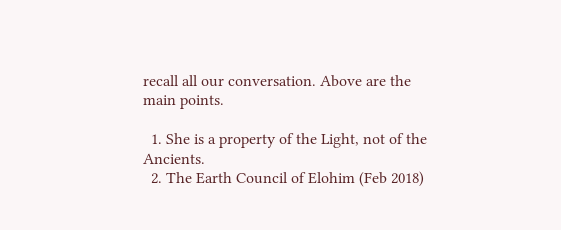recall all our conversation. Above are the main points.

  1. She is a property of the Light, not of the Ancients.
  2. The Earth Council of Elohim (Feb 2018)